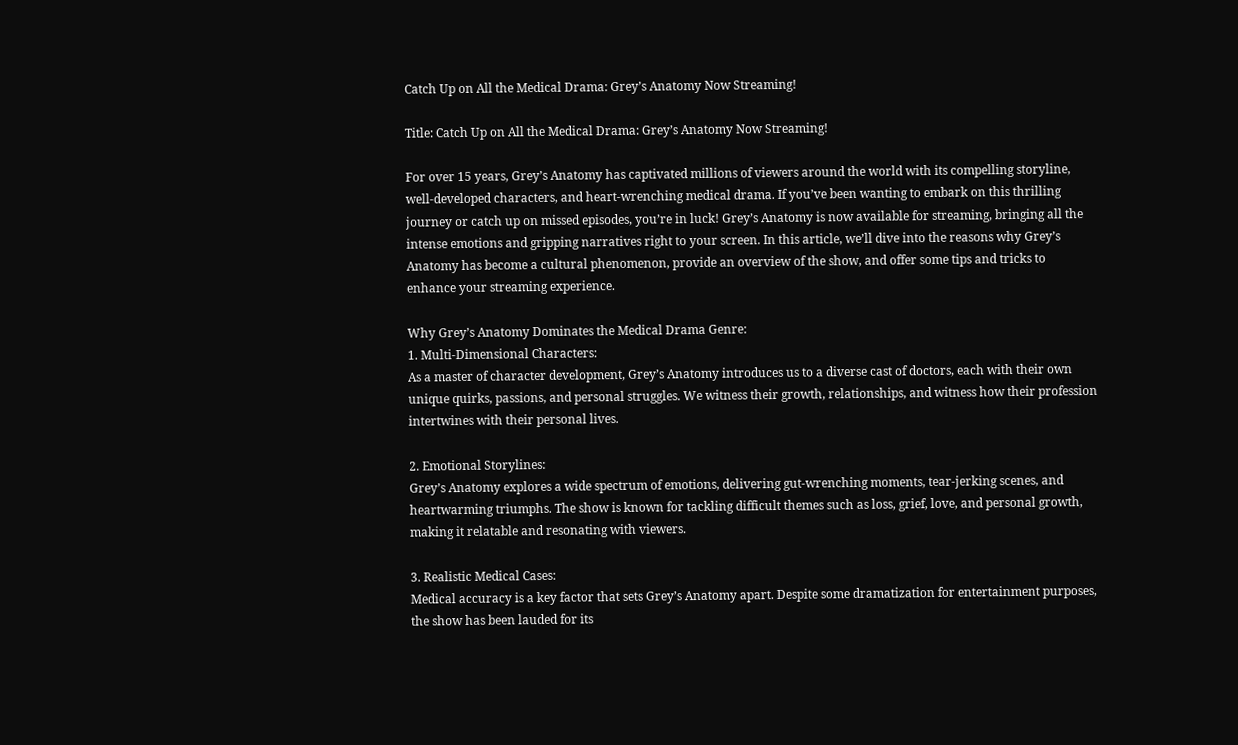Catch Up on All the Medical Drama: Grey’s Anatomy Now Streaming!

Title: Catch Up on All the Medical Drama: Grey’s Anatomy Now Streaming!

For over 15 years, Grey’s Anatomy has captivated millions of viewers around the world with its compelling storyline, well-developed characters, and heart-wrenching medical drama. If you’ve been wanting to embark on this thrilling journey or catch up on missed episodes, you’re in luck! Grey’s Anatomy is now available for streaming, bringing all the intense emotions and gripping narratives right to your screen. In this article, we’ll dive into the reasons why Grey’s Anatomy has become a cultural phenomenon, provide an overview of the show, and offer some tips and tricks to enhance your streaming experience.

Why Grey’s Anatomy Dominates the Medical Drama Genre:
1. Multi-Dimensional Characters:
As a master of character development, Grey’s Anatomy introduces us to a diverse cast of doctors, each with their own unique quirks, passions, and personal struggles. We witness their growth, relationships, and witness how their profession intertwines with their personal lives.

2. Emotional Storylines:
Grey’s Anatomy explores a wide spectrum of emotions, delivering gut-wrenching moments, tear-jerking scenes, and heartwarming triumphs. The show is known for tackling difficult themes such as loss, grief, love, and personal growth, making it relatable and resonating with viewers.

3. Realistic Medical Cases:
Medical accuracy is a key factor that sets Grey’s Anatomy apart. Despite some dramatization for entertainment purposes, the show has been lauded for its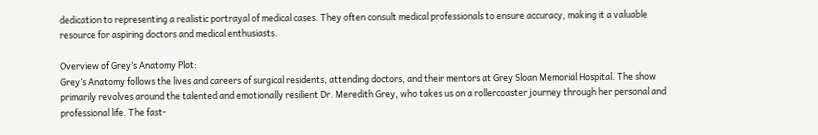dedication to representing a realistic portrayal of medical cases. They often consult medical professionals to ensure accuracy, making it a valuable resource for aspiring doctors and medical enthusiasts.

Overview of Grey’s Anatomy Plot:
Grey’s Anatomy follows the lives and careers of surgical residents, attending doctors, and their mentors at Grey Sloan Memorial Hospital. The show primarily revolves around the talented and emotionally resilient Dr. Meredith Grey, who takes us on a rollercoaster journey through her personal and professional life. The fast-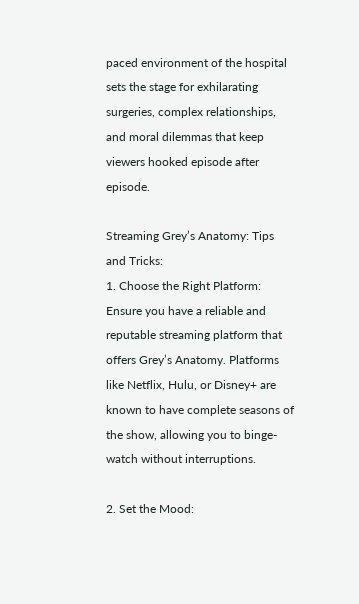paced environment of the hospital sets the stage for exhilarating surgeries, complex relationships, and moral dilemmas that keep viewers hooked episode after episode.

Streaming Grey’s Anatomy: Tips and Tricks:
1. Choose the Right Platform:
Ensure you have a reliable and reputable streaming platform that offers Grey’s Anatomy. Platforms like Netflix, Hulu, or Disney+ are known to have complete seasons of the show, allowing you to binge-watch without interruptions.

2. Set the Mood: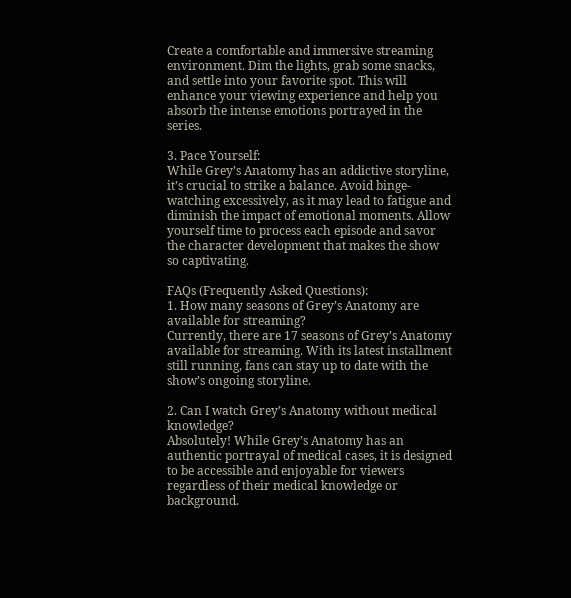Create a comfortable and immersive streaming environment. Dim the lights, grab some snacks, and settle into your favorite spot. This will enhance your viewing experience and help you absorb the intense emotions portrayed in the series.

3. Pace Yourself:
While Grey’s Anatomy has an addictive storyline, it’s crucial to strike a balance. Avoid binge-watching excessively, as it may lead to fatigue and diminish the impact of emotional moments. Allow yourself time to process each episode and savor the character development that makes the show so captivating.

FAQs (Frequently Asked Questions):
1. How many seasons of Grey’s Anatomy are available for streaming?
Currently, there are 17 seasons of Grey’s Anatomy available for streaming. With its latest installment still running, fans can stay up to date with the show’s ongoing storyline.

2. Can I watch Grey’s Anatomy without medical knowledge?
Absolutely! While Grey’s Anatomy has an authentic portrayal of medical cases, it is designed to be accessible and enjoyable for viewers regardless of their medical knowledge or background.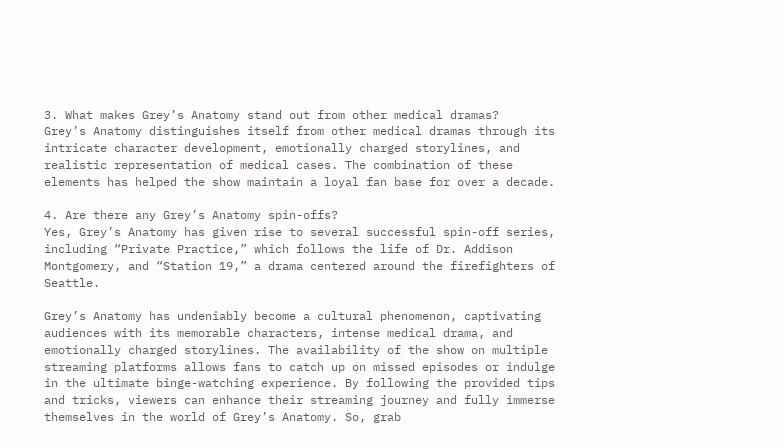3. What makes Grey’s Anatomy stand out from other medical dramas?
Grey’s Anatomy distinguishes itself from other medical dramas through its intricate character development, emotionally charged storylines, and realistic representation of medical cases. The combination of these elements has helped the show maintain a loyal fan base for over a decade.

4. Are there any Grey’s Anatomy spin-offs?
Yes, Grey’s Anatomy has given rise to several successful spin-off series, including “Private Practice,” which follows the life of Dr. Addison Montgomery, and “Station 19,” a drama centered around the firefighters of Seattle.

Grey’s Anatomy has undeniably become a cultural phenomenon, captivating audiences with its memorable characters, intense medical drama, and emotionally charged storylines. The availability of the show on multiple streaming platforms allows fans to catch up on missed episodes or indulge in the ultimate binge-watching experience. By following the provided tips and tricks, viewers can enhance their streaming journey and fully immerse themselves in the world of Grey’s Anatomy. So, grab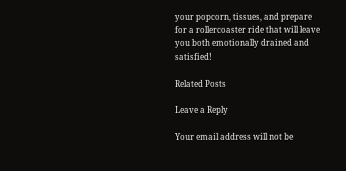your popcorn, tissues, and prepare for a rollercoaster ride that will leave you both emotionally drained and satisfied!

Related Posts

Leave a Reply

Your email address will not be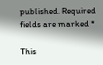published. Required fields are marked *

This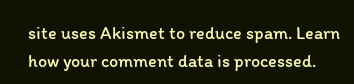site uses Akismet to reduce spam. Learn how your comment data is processed.